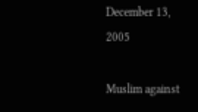December 13, 2005

Muslim against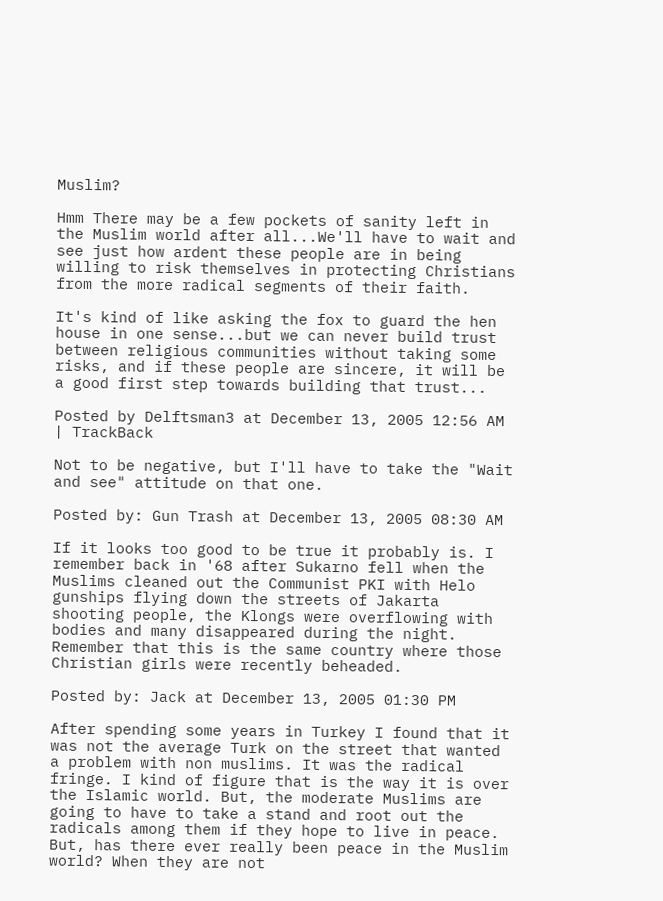Muslim?

Hmm There may be a few pockets of sanity left in the Muslim world after all...We'll have to wait and see just how ardent these people are in being willing to risk themselves in protecting Christians from the more radical segments of their faith.

It's kind of like asking the fox to guard the hen house in one sense...but we can never build trust between religious communities without taking some risks, and if these people are sincere, it will be a good first step towards building that trust...

Posted by Delftsman3 at December 13, 2005 12:56 AM | TrackBack

Not to be negative, but I'll have to take the "Wait and see" attitude on that one.

Posted by: Gun Trash at December 13, 2005 08:30 AM

If it looks too good to be true it probably is. I remember back in '68 after Sukarno fell when the Muslims cleaned out the Communist PKI with Helo gunships flying down the streets of Jakarta shooting people, the Klongs were overflowing with bodies and many disappeared during the night. Remember that this is the same country where those Christian girls were recently beheaded.

Posted by: Jack at December 13, 2005 01:30 PM

After spending some years in Turkey I found that it was not the average Turk on the street that wanted a problem with non muslims. It was the radical fringe. I kind of figure that is the way it is over the Islamic world. But, the moderate Muslims are going to have to take a stand and root out the radicals among them if they hope to live in peace. But, has there ever really been peace in the Muslim world? When they are not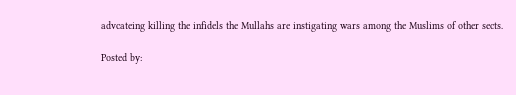advcateing killing the infidels the Mullahs are instigating wars among the Muslims of other sects.

Posted by: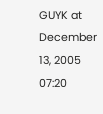GUYK at December 13, 2005 07:20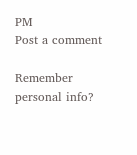PM
Post a comment

Remember personal info?